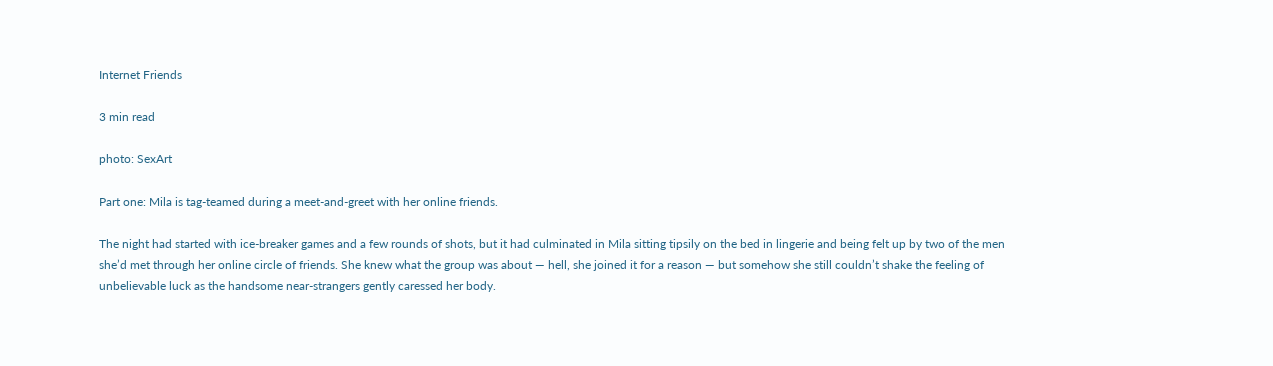Internet Friends

3 min read

photo: SexArt

Part one: Mila is tag-teamed during a meet-and-greet with her online friends.

The night had started with ice-breaker games and a few rounds of shots, but it had culminated in Mila sitting tipsily on the bed in lingerie and being felt up by two of the men she’d met through her online circle of friends. She knew what the group was about — hell, she joined it for a reason — but somehow she still couldn’t shake the feeling of unbelievable luck as the handsome near-strangers gently caressed her body.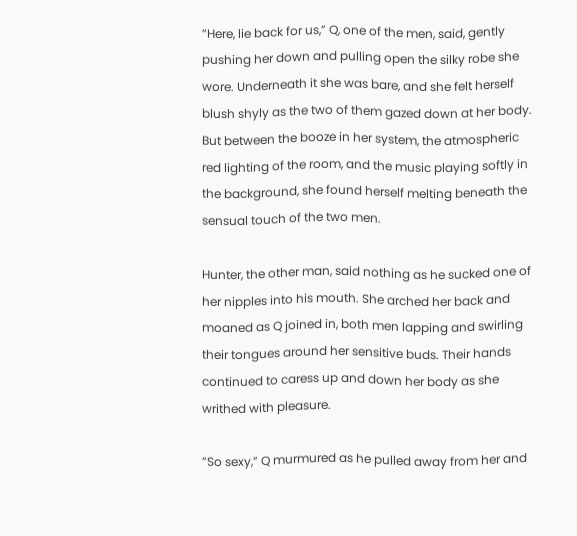“Here, lie back for us,” Q, one of the men, said, gently pushing her down and pulling open the silky robe she wore. Underneath it she was bare, and she felt herself blush shyly as the two of them gazed down at her body. But between the booze in her system, the atmospheric red lighting of the room, and the music playing softly in the background, she found herself melting beneath the sensual touch of the two men.

Hunter, the other man, said nothing as he sucked one of her nipples into his mouth. She arched her back and moaned as Q joined in, both men lapping and swirling their tongues around her sensitive buds. Their hands continued to caress up and down her body as she writhed with pleasure.

“So sexy,” Q murmured as he pulled away from her and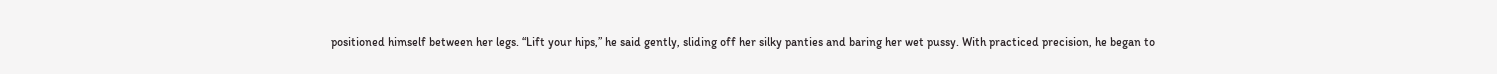positioned himself between her legs. “Lift your hips,” he said gently, sliding off her silky panties and baring her wet pussy. With practiced precision, he began to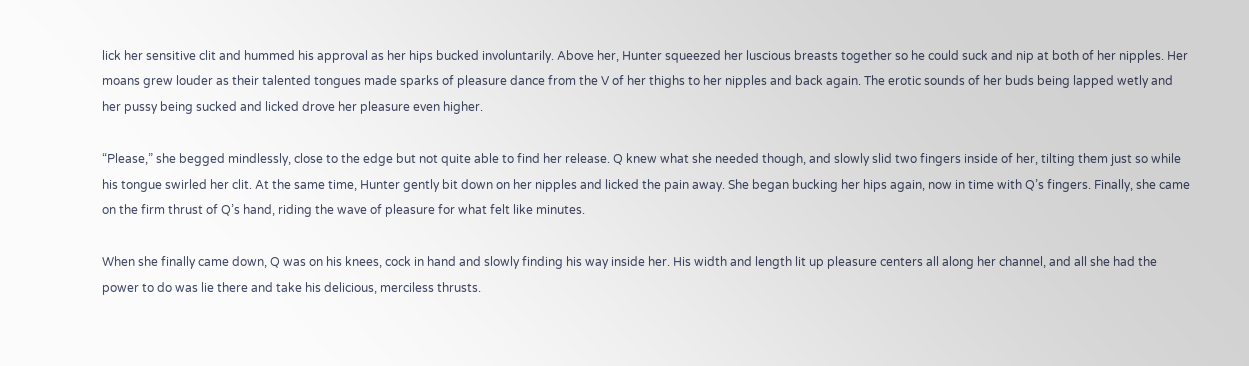lick her sensitive clit and hummed his approval as her hips bucked involuntarily. Above her, Hunter squeezed her luscious breasts together so he could suck and nip at both of her nipples. Her moans grew louder as their talented tongues made sparks of pleasure dance from the V of her thighs to her nipples and back again. The erotic sounds of her buds being lapped wetly and her pussy being sucked and licked drove her pleasure even higher.

“Please,” she begged mindlessly, close to the edge but not quite able to find her release. Q knew what she needed though, and slowly slid two fingers inside of her, tilting them just so while his tongue swirled her clit. At the same time, Hunter gently bit down on her nipples and licked the pain away. She began bucking her hips again, now in time with Q’s fingers. Finally, she came on the firm thrust of Q’s hand, riding the wave of pleasure for what felt like minutes.

When she finally came down, Q was on his knees, cock in hand and slowly finding his way inside her. His width and length lit up pleasure centers all along her channel, and all she had the power to do was lie there and take his delicious, merciless thrusts.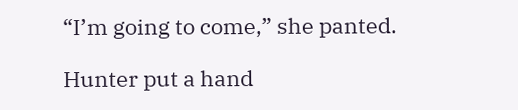“I’m going to come,” she panted.

Hunter put a hand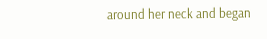around her neck and began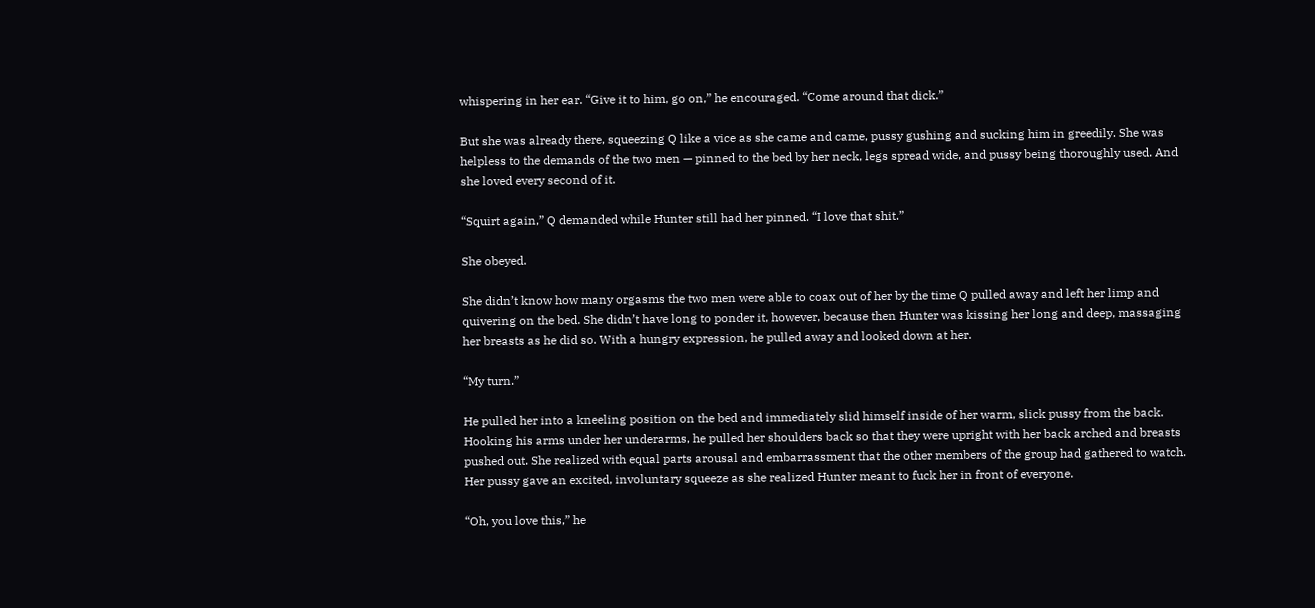whispering in her ear. “Give it to him, go on,” he encouraged. “Come around that dick.”

But she was already there, squeezing Q like a vice as she came and came, pussy gushing and sucking him in greedily. She was helpless to the demands of the two men — pinned to the bed by her neck, legs spread wide, and pussy being thoroughly used. And she loved every second of it.

“Squirt again,” Q demanded while Hunter still had her pinned. “I love that shit.”

She obeyed.

She didn’t know how many orgasms the two men were able to coax out of her by the time Q pulled away and left her limp and quivering on the bed. She didn’t have long to ponder it, however, because then Hunter was kissing her long and deep, massaging her breasts as he did so. With a hungry expression, he pulled away and looked down at her.

“My turn.”

He pulled her into a kneeling position on the bed and immediately slid himself inside of her warm, slick pussy from the back. Hooking his arms under her underarms, he pulled her shoulders back so that they were upright with her back arched and breasts pushed out. She realized with equal parts arousal and embarrassment that the other members of the group had gathered to watch. Her pussy gave an excited, involuntary squeeze as she realized Hunter meant to fuck her in front of everyone.

“Oh, you love this,” he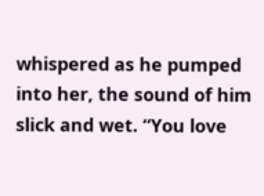whispered as he pumped into her, the sound of him slick and wet. “You love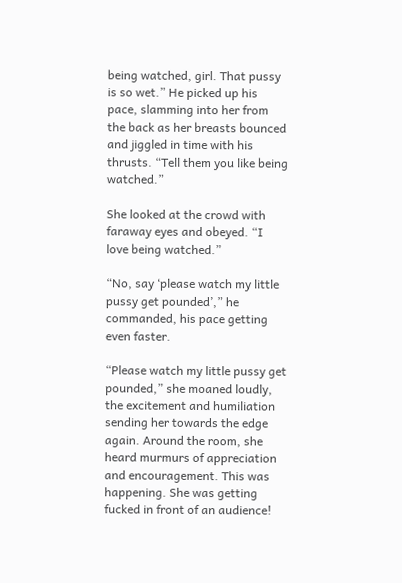being watched, girl. That pussy is so wet.” He picked up his pace, slamming into her from the back as her breasts bounced and jiggled in time with his thrusts. “Tell them you like being watched.”

She looked at the crowd with faraway eyes and obeyed. “I love being watched.”

“No, say ‘please watch my little pussy get pounded’,” he commanded, his pace getting even faster.

“Please watch my little pussy get pounded,” she moaned loudly, the excitement and humiliation sending her towards the edge again. Around the room, she heard murmurs of appreciation and encouragement. This was happening. She was getting fucked in front of an audience!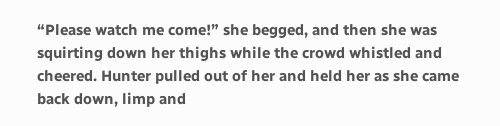“Please watch me come!” she begged, and then she was squirting down her thighs while the crowd whistled and cheered. Hunter pulled out of her and held her as she came back down, limp and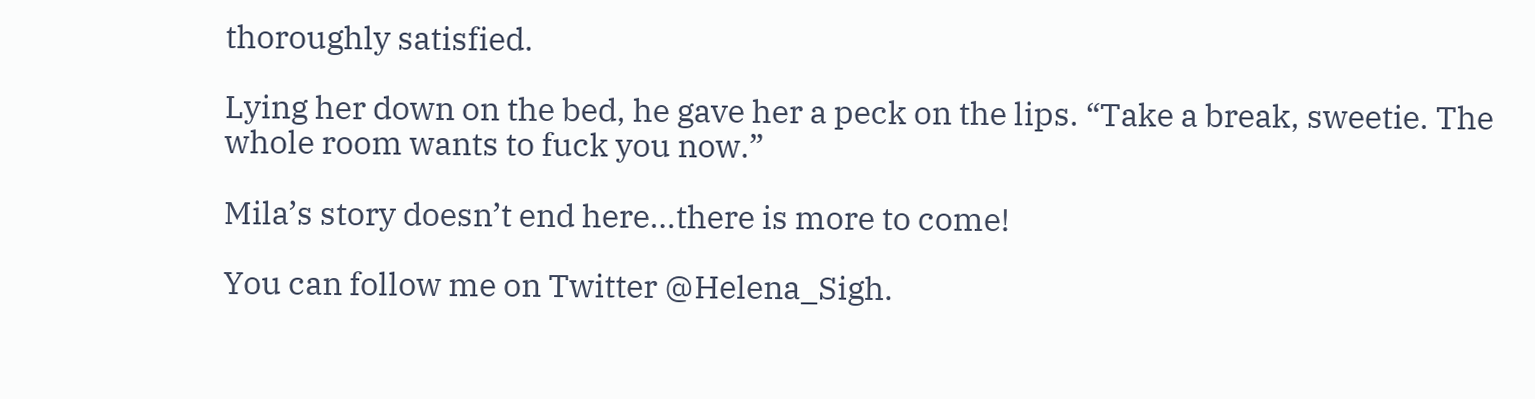thoroughly satisfied.

Lying her down on the bed, he gave her a peck on the lips. “Take a break, sweetie. The whole room wants to fuck you now.”

Mila’s story doesn’t end here…there is more to come!

You can follow me on Twitter @Helena_Sigh.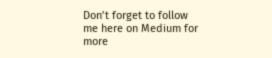Don’t forget to follow me here on Medium for more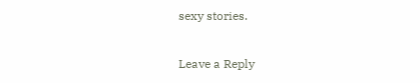sexy stories.

Leave a Reply